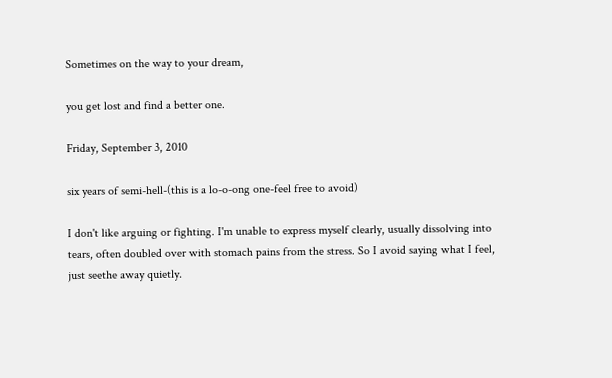Sometimes on the way to your dream,

you get lost and find a better one.

Friday, September 3, 2010

six years of semi-hell-(this is a lo-o-ong one-feel free to avoid)

I don't like arguing or fighting. I'm unable to express myself clearly, usually dissolving into tears, often doubled over with stomach pains from the stress. So I avoid saying what I feel, just seethe away quietly.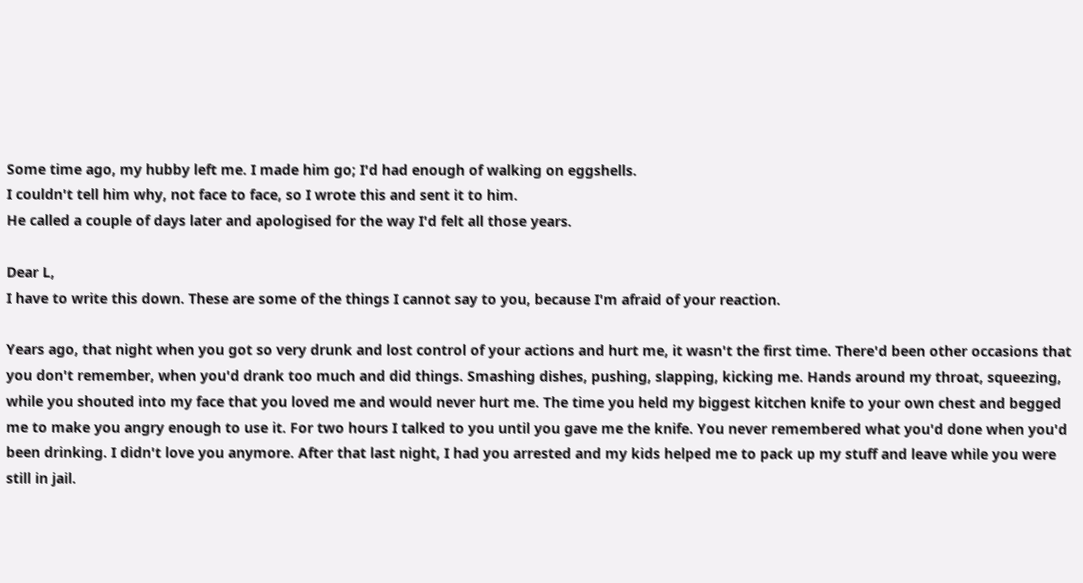Some time ago, my hubby left me. I made him go; I'd had enough of walking on eggshells.
I couldn't tell him why, not face to face, so I wrote this and sent it to him.
He called a couple of days later and apologised for the way I'd felt all those years.

Dear L,
I have to write this down. These are some of the things I cannot say to you, because I'm afraid of your reaction.

Years ago, that night when you got so very drunk and lost control of your actions and hurt me, it wasn't the first time. There'd been other occasions that you don't remember, when you'd drank too much and did things. Smashing dishes, pushing, slapping, kicking me. Hands around my throat, squeezing, while you shouted into my face that you loved me and would never hurt me. The time you held my biggest kitchen knife to your own chest and begged me to make you angry enough to use it. For two hours I talked to you until you gave me the knife. You never remembered what you'd done when you'd been drinking. I didn't love you anymore. After that last night, I had you arrested and my kids helped me to pack up my stuff and leave while you were still in jail.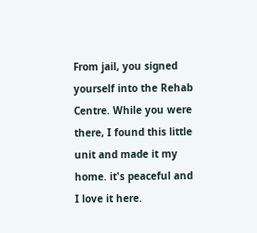From jail, you signed yourself into the Rehab Centre. While you were there, I found this little unit and made it my home. it's peaceful and I love it here.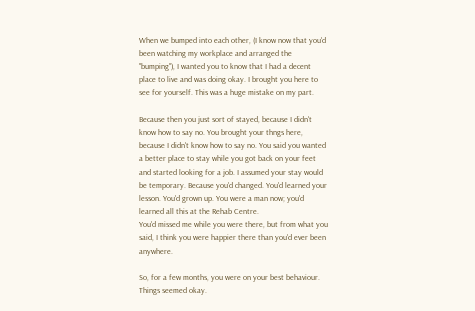When we bumped into each other, (I know now that you'd been watching my workplace and arranged the "bumping"), I wanted you to know that I had a decent place to live and was doing okay. I brought you here to see for yourself. This was a huge mistake on my part.

Because then you just sort of stayed, because I didn't know how to say no. You brought your thngs here, because I didn't know how to say no. You said you wanted a better place to stay while you got back on your feet and started looking for a job. I assumed your stay would be temporary. Because you'd changed. You'd learned your lesson. You'd grown up. You were a man now; you'd learned all this at the Rehab Centre.
You'd missed me while you were there, but from what you said, I think you were happier there than you'd ever been anywhere.

So, for a few months, you were on your best behaviour. Things seemed okay.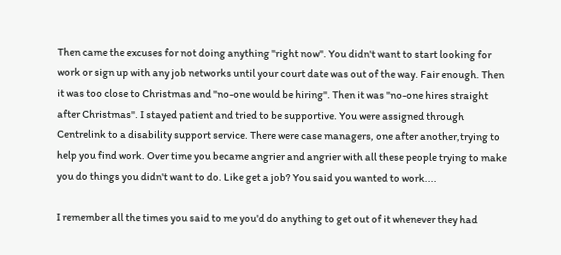Then came the excuses for not doing anything "right now". You didn't want to start looking for work or sign up with any job networks until your court date was out of the way. Fair enough. Then it was too close to Christmas and "no-one would be hiring". Then it was "no-one hires straight after Christmas". I stayed patient and tried to be supportive. You were assigned through Centrelink to a disability support service. There were case managers, one after another,trying to help you find work. Over time you became angrier and angrier with all these people trying to make you do things you didn't want to do. Like get a job? You said you wanted to work....

I remember all the times you said to me you'd do anything to get out of it whenever they had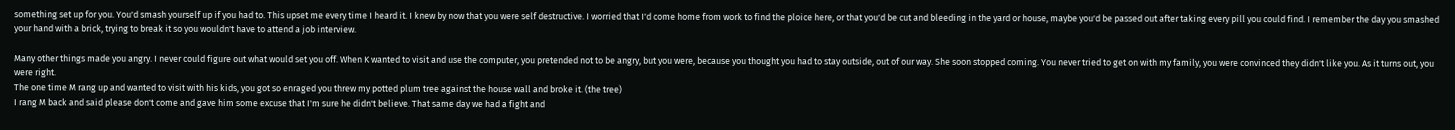something set up for you. You'd smash yourself up if you had to. This upset me every time I heard it. I knew by now that you were self destructive. I worried that I'd come home from work to find the ploice here, or that you'd be cut and bleeding in the yard or house, maybe you'd be passed out after taking every pill you could find. I remember the day you smashed your hand with a brick, trying to break it so you wouldn't have to attend a job interview.

Many other things made you angry. I never could figure out what would set you off. When K wanted to visit and use the computer, you pretended not to be angry, but you were, because you thought you had to stay outside, out of our way. She soon stopped coming. You never tried to get on with my family, you were convinced they didn't like you. As it turns out, you were right.
The one time M rang up and wanted to visit with his kids, you got so enraged you threw my potted plum tree against the house wall and broke it. (the tree)
I rang M back and said please don't come and gave him some excuse that I'm sure he didn't believe. That same day we had a fight and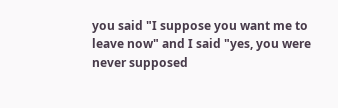you said "I suppose you want me to leave now" and I said "yes, you were never supposed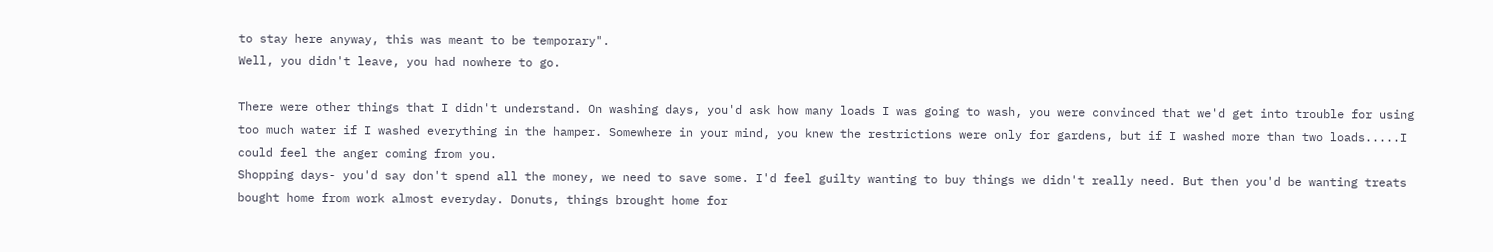to stay here anyway, this was meant to be temporary".
Well, you didn't leave, you had nowhere to go.

There were other things that I didn't understand. On washing days, you'd ask how many loads I was going to wash, you were convinced that we'd get into trouble for using too much water if I washed everything in the hamper. Somewhere in your mind, you knew the restrictions were only for gardens, but if I washed more than two loads.....I could feel the anger coming from you.
Shopping days- you'd say don't spend all the money, we need to save some. I'd feel guilty wanting to buy things we didn't really need. But then you'd be wanting treats bought home from work almost everyday. Donuts, things brought home for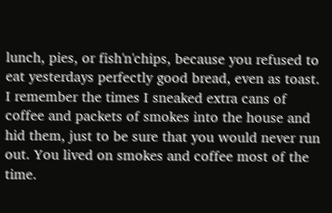lunch, pies, or fish'n'chips, because you refused to eat yesterdays perfectly good bread, even as toast. I remember the times I sneaked extra cans of coffee and packets of smokes into the house and hid them, just to be sure that you would never run out. You lived on smokes and coffee most of the time.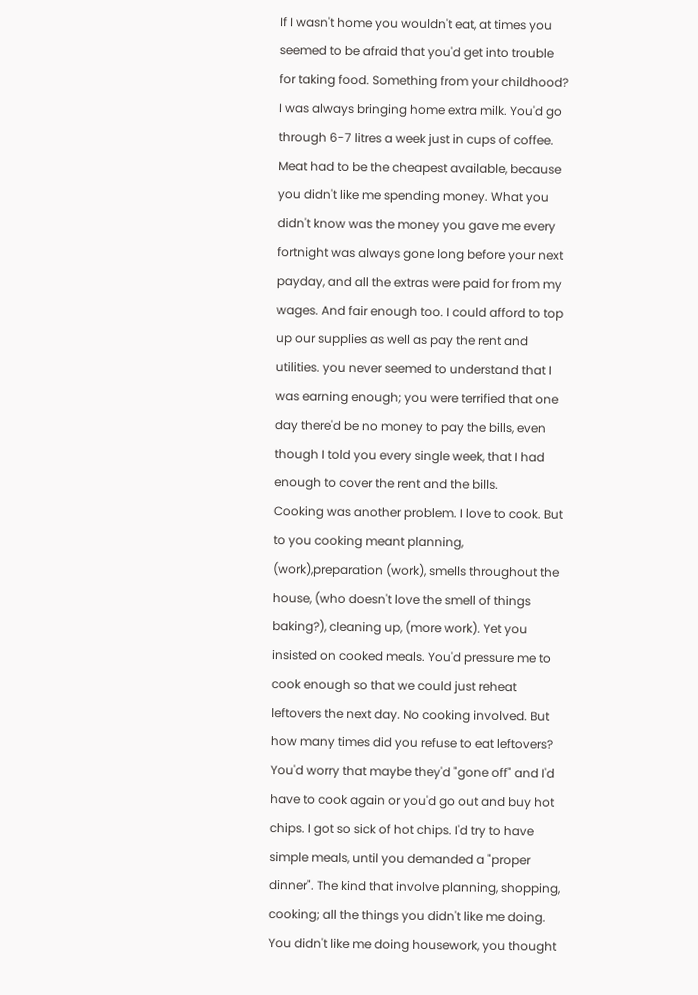If I wasn't home you wouldn't eat, at times you seemed to be afraid that you'd get into trouble for taking food. Something from your childhood? I was always bringing home extra milk. You'd go through 6-7 litres a week just in cups of coffee. Meat had to be the cheapest available, because you didn't like me spending money. What you didn't know was the money you gave me every fortnight was always gone long before your next payday, and all the extras were paid for from my wages. And fair enough too. I could afford to top up our supplies as well as pay the rent and utilities. you never seemed to understand that I was earning enough; you were terrified that one day there'd be no money to pay the bills, even though I told you every single week, that I had enough to cover the rent and the bills.
Cooking was another problem. I love to cook. But to you cooking meant planning, (work),preparation (work), smells throughout the house, (who doesn't love the smell of things baking?), cleaning up, (more work). Yet you insisted on cooked meals. You'd pressure me to cook enough so that we could just reheat leftovers the next day. No cooking involved. But how many times did you refuse to eat leftovers? You'd worry that maybe they'd "gone off" and I'd have to cook again or you'd go out and buy hot chips. I got so sick of hot chips. I'd try to have simple meals, until you demanded a "proper dinner". The kind that involve planning, shopping, cooking; all the things you didn't like me doing.
You didn't like me doing housework, you thought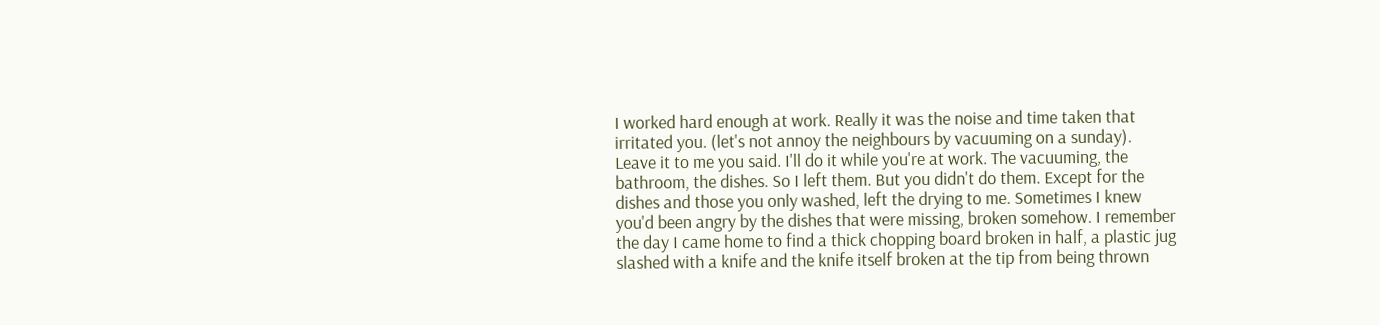I worked hard enough at work. Really it was the noise and time taken that irritated you. (let's not annoy the neighbours by vacuuming on a sunday). Leave it to me you said. I'll do it while you're at work. The vacuuming, the bathroom, the dishes. So I left them. But you didn't do them. Except for the dishes and those you only washed, left the drying to me. Sometimes I knew you'd been angry by the dishes that were missing, broken somehow. I remember the day I came home to find a thick chopping board broken in half, a plastic jug slashed with a knife and the knife itself broken at the tip from being thrown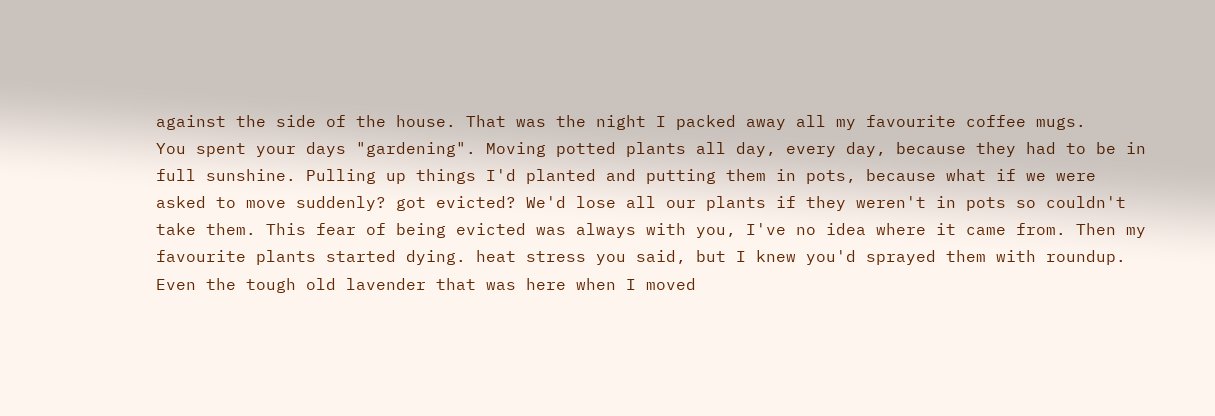against the side of the house. That was the night I packed away all my favourite coffee mugs.
You spent your days "gardening". Moving potted plants all day, every day, because they had to be in full sunshine. Pulling up things I'd planted and putting them in pots, because what if we were asked to move suddenly? got evicted? We'd lose all our plants if they weren't in pots so couldn't take them. This fear of being evicted was always with you, I've no idea where it came from. Then my favourite plants started dying. heat stress you said, but I knew you'd sprayed them with roundup. Even the tough old lavender that was here when I moved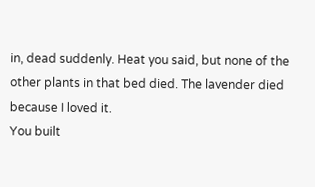in, dead suddenly. Heat you said, but none of the other plants in that bed died. The lavender died because I loved it.
You built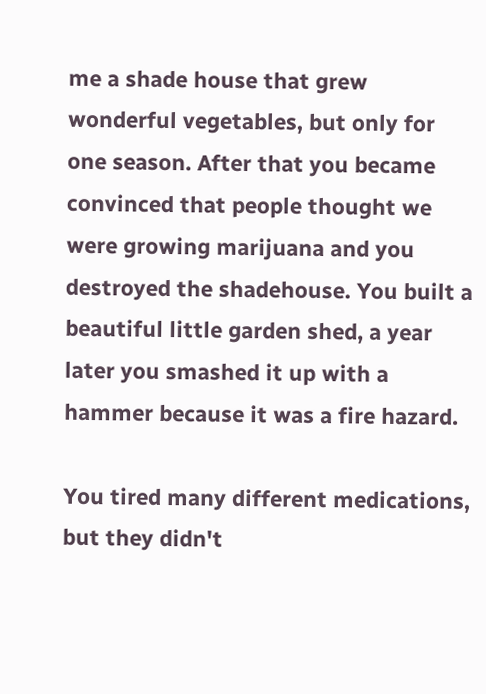me a shade house that grew wonderful vegetables, but only for one season. After that you became convinced that people thought we were growing marijuana and you destroyed the shadehouse. You built a beautiful little garden shed, a year later you smashed it up with a hammer because it was a fire hazard.

You tired many different medications, but they didn't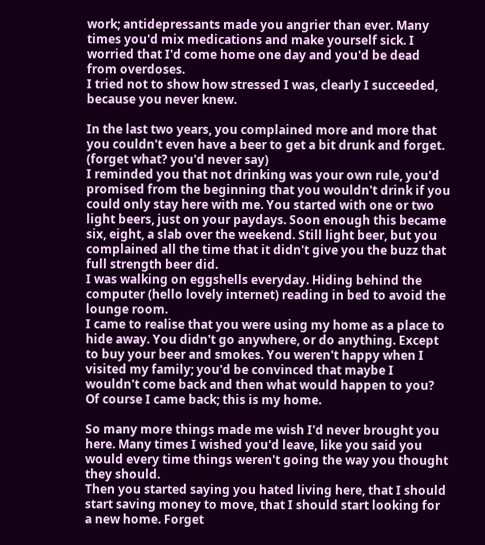work; antidepressants made you angrier than ever. Many times you'd mix medications and make yourself sick. I worried that I'd come home one day and you'd be dead from overdoses.
I tried not to show how stressed I was, clearly I succeeded, because you never knew.

In the last two years, you complained more and more that you couldn't even have a beer to get a bit drunk and forget. (forget what? you'd never say)
I reminded you that not drinking was your own rule, you'd promised from the beginning that you wouldn't drink if you could only stay here with me. You started with one or two light beers, just on your paydays. Soon enough this became six, eight, a slab over the weekend. Still light beer, but you complained all the time that it didn't give you the buzz that full strength beer did.
I was walking on eggshells everyday. Hiding behind the computer (hello lovely internet) reading in bed to avoid the lounge room.
I came to realise that you were using my home as a place to hide away. You didn't go anywhere, or do anything. Except to buy your beer and smokes. You weren't happy when I visited my family; you'd be convinced that maybe I wouldn't come back and then what would happen to you? Of course I came back; this is my home.

So many more things made me wish I'd never brought you here. Many times I wished you'd leave, like you said you would every time things weren't going the way you thought they should.
Then you started saying you hated living here, that I should start saving money to move, that I should start looking for a new home. Forget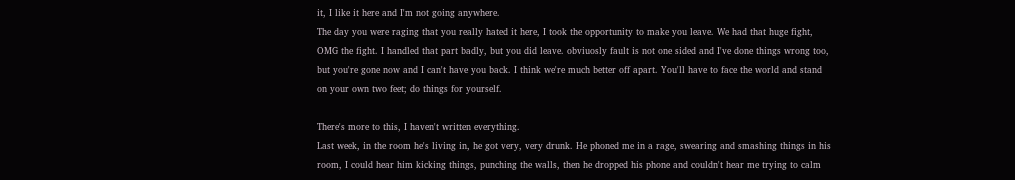it, I like it here and I'm not going anywhere.
The day you were raging that you really hated it here, I took the opportunity to make you leave. We had that huge fight, OMG the fight. I handled that part badly, but you did leave. obviuosly fault is not one sided and I've done things wrong too, but you're gone now and I can't have you back. I think we're much better off apart. You'll have to face the world and stand on your own two feet; do things for yourself.

There's more to this, I haven't written everything.
Last week, in the room he's living in, he got very, very drunk. He phoned me in a rage, swearing and smashing things in his room, I could hear him kicking things, punching the walls, then he dropped his phone and couldn't hear me trying to calm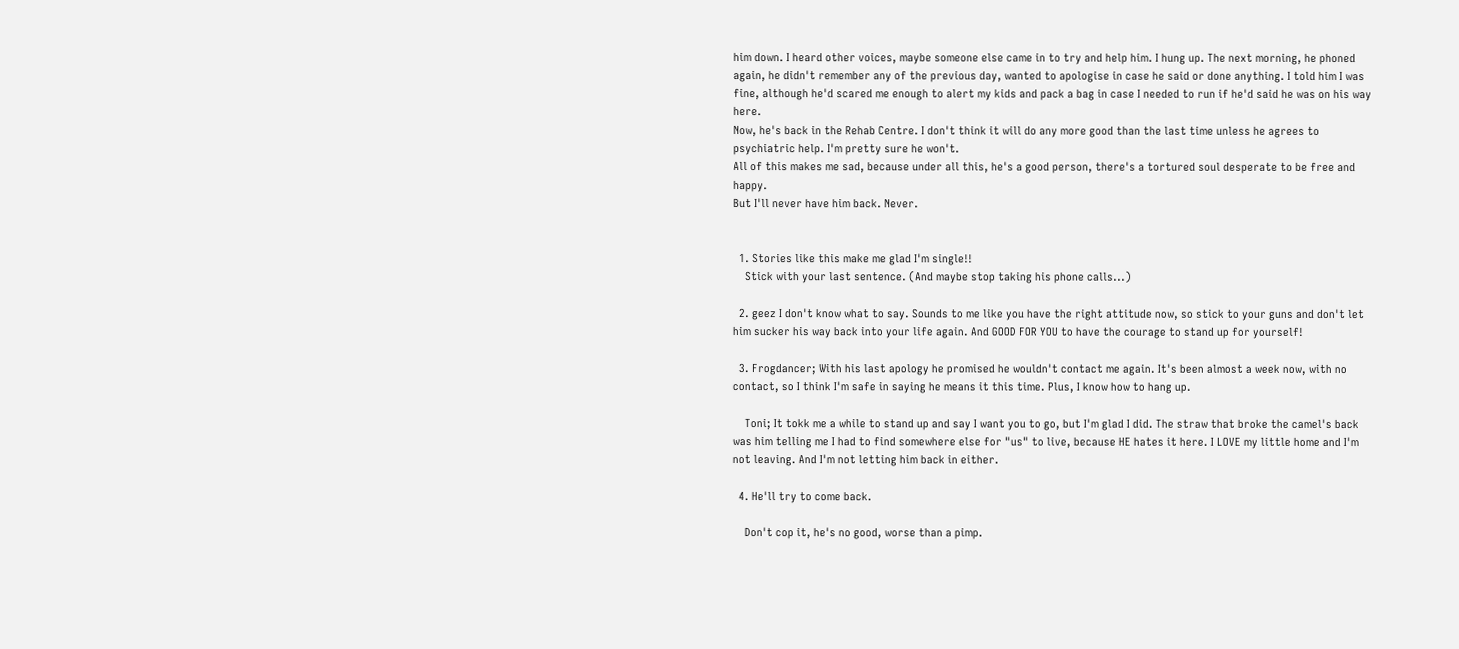him down. I heard other voices, maybe someone else came in to try and help him. I hung up. The next morning, he phoned again, he didn't remember any of the previous day, wanted to apologise in case he said or done anything. I told him I was fine, although he'd scared me enough to alert my kids and pack a bag in case I needed to run if he'd said he was on his way here.
Now, he's back in the Rehab Centre. I don't think it will do any more good than the last time unless he agrees to psychiatric help. I'm pretty sure he won't.
All of this makes me sad, because under all this, he's a good person, there's a tortured soul desperate to be free and happy.
But I'll never have him back. Never.


  1. Stories like this make me glad I'm single!!
    Stick with your last sentence. (And maybe stop taking his phone calls...)

  2. geez I don't know what to say. Sounds to me like you have the right attitude now, so stick to your guns and don't let him sucker his way back into your life again. And GOOD FOR YOU to have the courage to stand up for yourself!

  3. Frogdancer; With his last apology he promised he wouldn't contact me again. It's been almost a week now, with no contact, so I think I'm safe in saying he means it this time. Plus, I know how to hang up.

    Toni; It tokk me a while to stand up and say I want you to go, but I'm glad I did. The straw that broke the camel's back was him telling me I had to find somewhere else for "us" to live, because HE hates it here. I LOVE my little home and I'm not leaving. And I'm not letting him back in either.

  4. He'll try to come back.

    Don't cop it, he's no good, worse than a pimp.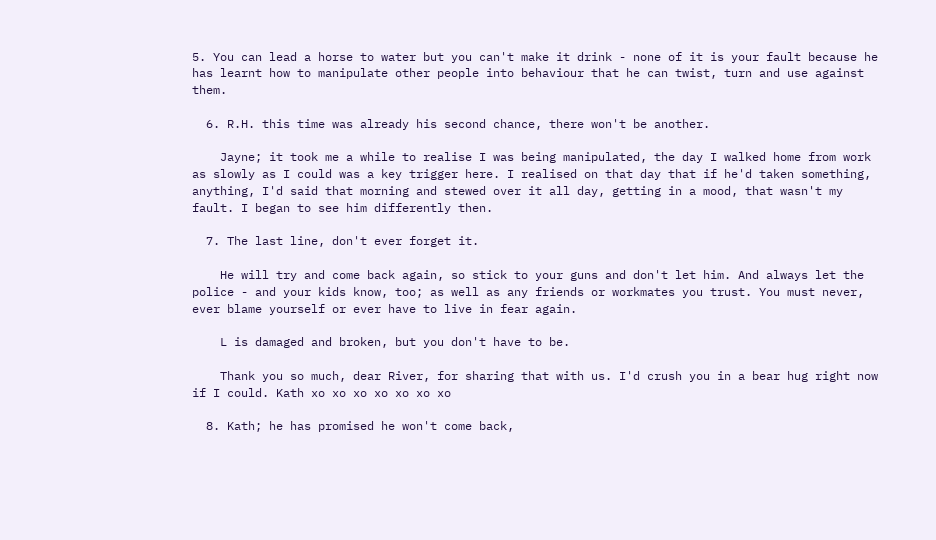5. You can lead a horse to water but you can't make it drink - none of it is your fault because he has learnt how to manipulate other people into behaviour that he can twist, turn and use against them.

  6. R.H. this time was already his second chance, there won't be another.

    Jayne; it took me a while to realise I was being manipulated, the day I walked home from work as slowly as I could was a key trigger here. I realised on that day that if he'd taken something, anything, I'd said that morning and stewed over it all day, getting in a mood, that wasn't my fault. I began to see him differently then.

  7. The last line, don't ever forget it.

    He will try and come back again, so stick to your guns and don't let him. And always let the police - and your kids know, too; as well as any friends or workmates you trust. You must never, ever blame yourself or ever have to live in fear again.

    L is damaged and broken, but you don't have to be.

    Thank you so much, dear River, for sharing that with us. I'd crush you in a bear hug right now if I could. Kath xo xo xo xo xo xo xo

  8. Kath; he has promised he won't come back,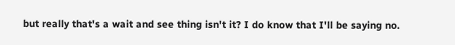but really that's a wait and see thing isn't it? I do know that I'll be saying no.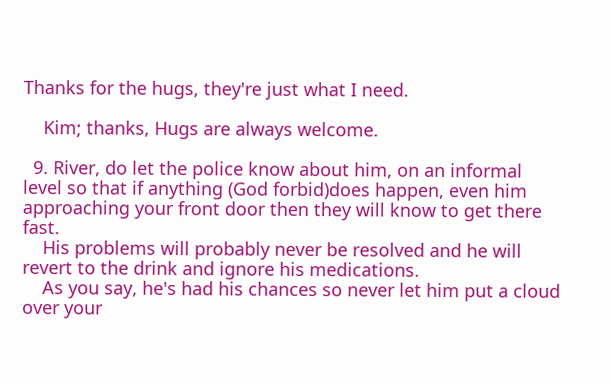Thanks for the hugs, they're just what I need.

    Kim; thanks, Hugs are always welcome.

  9. River, do let the police know about him, on an informal level so that if anything (God forbid)does happen, even him approaching your front door then they will know to get there fast.
    His problems will probably never be resolved and he will revert to the drink and ignore his medications.
    As you say, he's had his chances so never let him put a cloud over your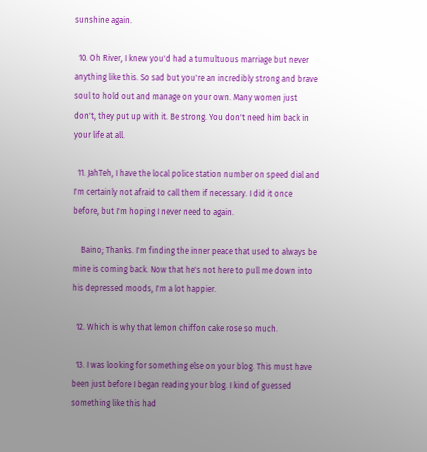sunshine again.

  10. Oh River, I knew you'd had a tumultuous marriage but never anything like this. So sad but you're an incredibly strong and brave soul to hold out and manage on your own. Many women just don't, they put up with it. Be strong. You don't need him back in your life at all.

  11. JahTeh, I have the local police station number on speed dial and I'm certainly not afraid to call them if necessary. I did it once before, but I'm hoping I never need to again.

    Baino; Thanks. I'm finding the inner peace that used to always be mine is coming back. Now that he's not here to pull me down into his depressed moods, I'm a lot happier.

  12. Which is why that lemon chiffon cake rose so much.

  13. I was looking for something else on your blog. This must have been just before I began reading your blog. I kind of guessed something like this had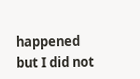happened but I did not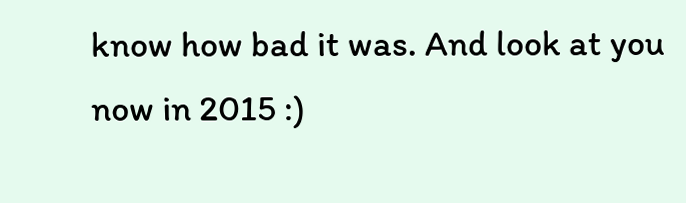know how bad it was. And look at you now in 2015 :)